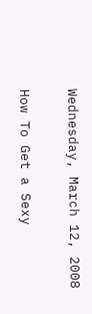Wednesday, March 12, 2008

How To Get a Sexy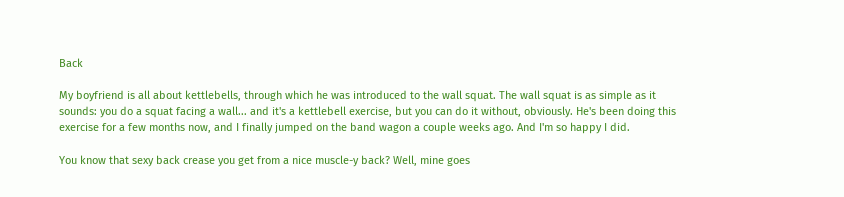Back

My boyfriend is all about kettlebells, through which he was introduced to the wall squat. The wall squat is as simple as it sounds: you do a squat facing a wall... and it's a kettlebell exercise, but you can do it without, obviously. He's been doing this exercise for a few months now, and I finally jumped on the band wagon a couple weeks ago. And I'm so happy I did.

You know that sexy back crease you get from a nice muscle-y back? Well, mine goes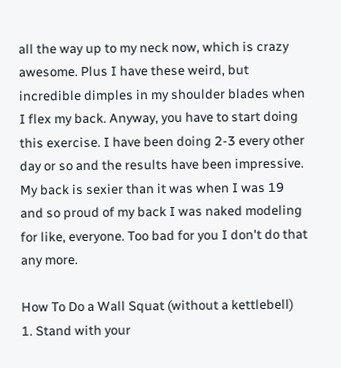all the way up to my neck now, which is crazy awesome. Plus I have these weird, but incredible dimples in my shoulder blades when I flex my back. Anyway, you have to start doing this exercise. I have been doing 2-3 every other day or so and the results have been impressive. My back is sexier than it was when I was 19 and so proud of my back I was naked modeling for like, everyone. Too bad for you I don't do that any more.

How To Do a Wall Squat (without a kettlebell)
1. Stand with your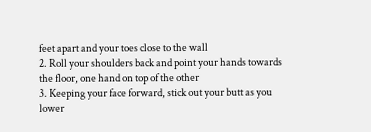feet apart and your toes close to the wall
2. Roll your shoulders back and point your hands towards the floor, one hand on top of the other
3. Keeping your face forward, stick out your butt as you lower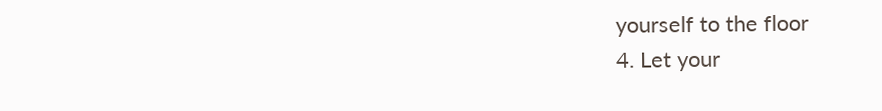yourself to the floor
4. Let your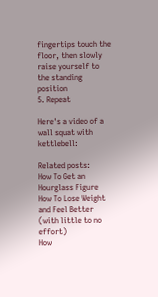fingertips touch the floor, then slowly raise yourself to the standing position
5. Repeat

Here's a video of a wall squat with kettlebell:

Related posts:
How To Get an Hourglass Figure
How To Lose Weight and Feel Better (with little to no effort)
How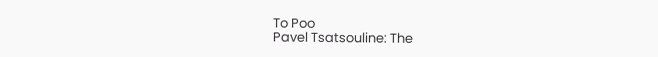To Poo
Pavel Tsatsouline: The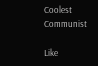Coolest Communist

Like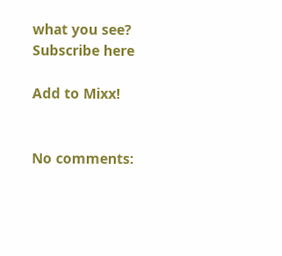what you see? Subscribe here

Add to Mixx!


No comments: